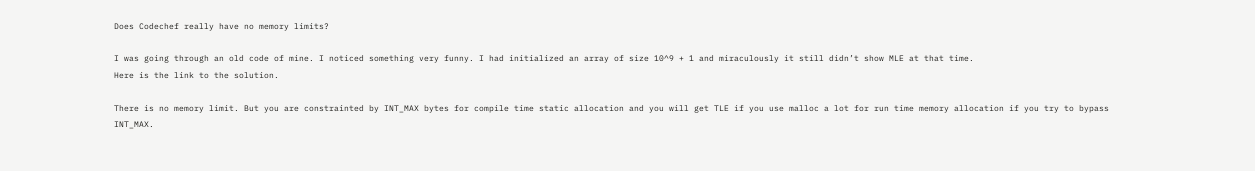Does Codechef really have no memory limits?

I was going through an old code of mine. I noticed something very funny. I had initialized an array of size 10^9 + 1 and miraculously it still didn’t show MLE at that time.
Here is the link to the solution.

There is no memory limit. But you are constrainted by INT_MAX bytes for compile time static allocation and you will get TLE if you use malloc a lot for run time memory allocation if you try to bypass INT_MAX.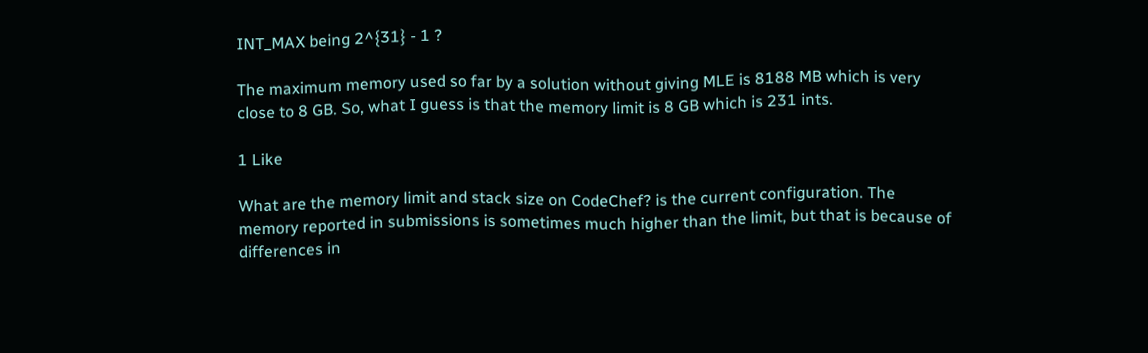INT_MAX being 2^{31} - 1 ?

The maximum memory used so far by a solution without giving MLE is 8188 MB which is very close to 8 GB. So, what I guess is that the memory limit is 8 GB which is 231 ints.

1 Like

What are the memory limit and stack size on CodeChef? is the current configuration. The memory reported in submissions is sometimes much higher than the limit, but that is because of differences in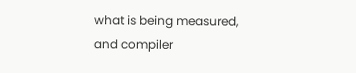what is being measured, and compiler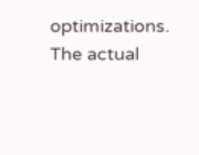optimizations. The actual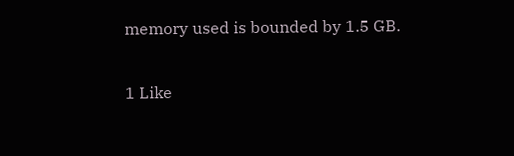memory used is bounded by 1.5 GB.

1 Like